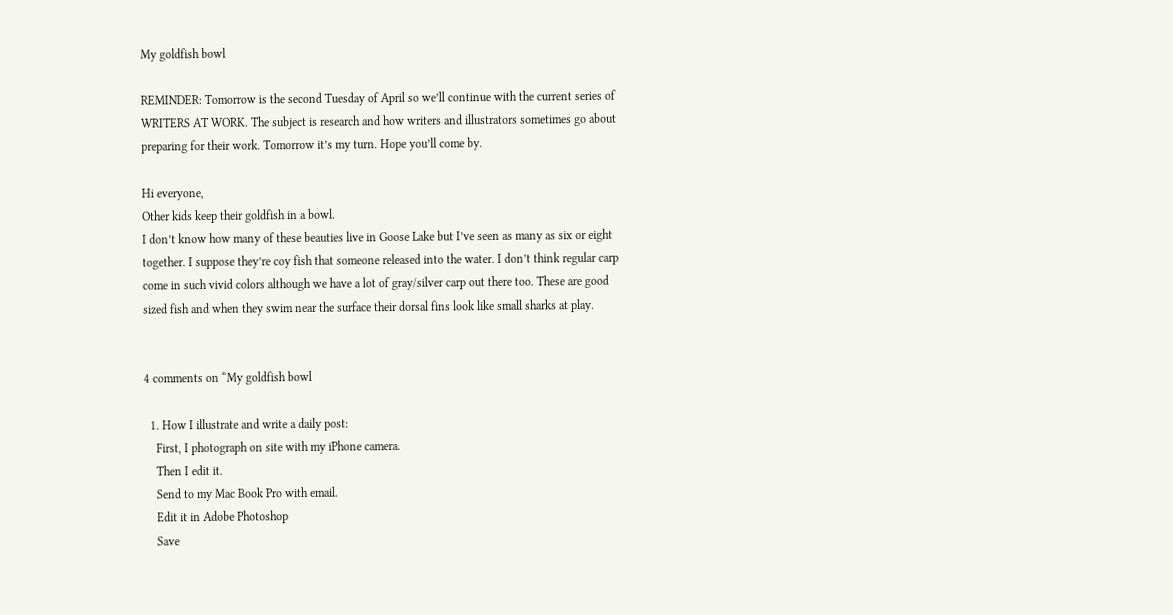My goldfish bowl

REMINDER: Tomorrow is the second Tuesday of April so we’ll continue with the current series of WRITERS AT WORK. The subject is research and how writers and illustrators sometimes go about preparing for their work. Tomorrow it’s my turn. Hope you’ll come by.

Hi everyone,
Other kids keep their goldfish in a bowl.
I don’t know how many of these beauties live in Goose Lake but I’ve seen as many as six or eight together. I suppose they’re coy fish that someone released into the water. I don’t think regular carp come in such vivid colors although we have a lot of gray/silver carp out there too. These are good sized fish and when they swim near the surface their dorsal fins look like small sharks at play.


4 comments on “My goldfish bowl

  1. How I illustrate and write a daily post:
    First, I photograph on site with my iPhone camera.
    Then I edit it.
    Send to my Mac Book Pro with email.
    Edit it in Adobe Photoshop
    Save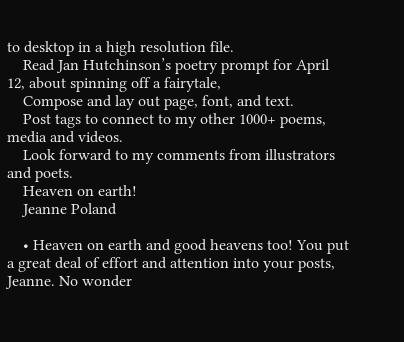to desktop in a high resolution file.
    Read Jan Hutchinson’s poetry prompt for April 12, about spinning off a fairytale,
    Compose and lay out page, font, and text.
    Post tags to connect to my other 1000+ poems, media and videos.
    Look forward to my comments from illustrators and poets.
    Heaven on earth!
    Jeanne Poland

    • Heaven on earth and good heavens too! You put a great deal of effort and attention into your posts, Jeanne. No wonder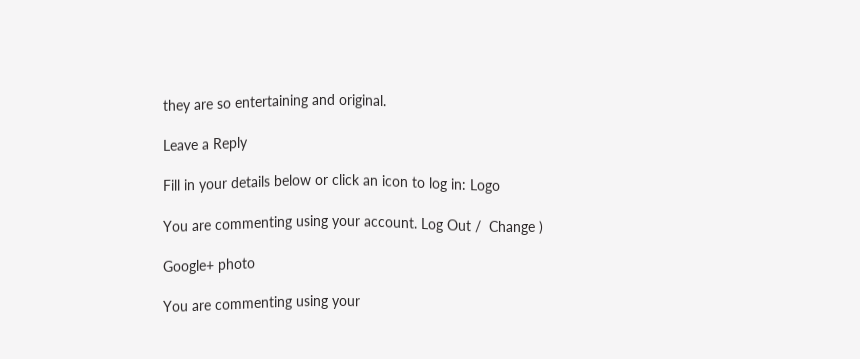they are so entertaining and original.

Leave a Reply

Fill in your details below or click an icon to log in: Logo

You are commenting using your account. Log Out /  Change )

Google+ photo

You are commenting using your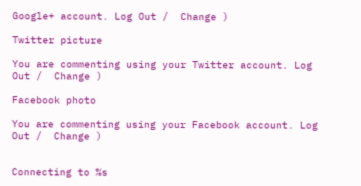Google+ account. Log Out /  Change )

Twitter picture

You are commenting using your Twitter account. Log Out /  Change )

Facebook photo

You are commenting using your Facebook account. Log Out /  Change )


Connecting to %s